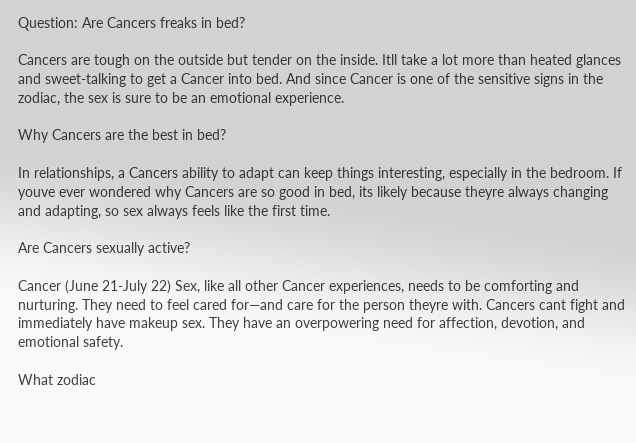Question: Are Cancers freaks in bed?

Cancers are tough on the outside but tender on the inside. Itll take a lot more than heated glances and sweet-talking to get a Cancer into bed. And since Cancer is one of the sensitive signs in the zodiac, the sex is sure to be an emotional experience.

Why Cancers are the best in bed?

In relationships, a Cancers ability to adapt can keep things interesting, especially in the bedroom. If youve ever wondered why Cancers are so good in bed, its likely because theyre always changing and adapting, so sex always feels like the first time.

Are Cancers sexually active?

Cancer (June 21-July 22) Sex, like all other Cancer experiences, needs to be comforting and nurturing. They need to feel cared for—and care for the person theyre with. Cancers cant fight and immediately have makeup sex. They have an overpowering need for affection, devotion, and emotional safety.

What zodiac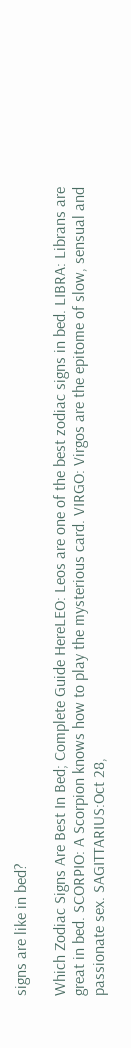signs are like in bed?

Which Zodiac Signs Are Best In Bed; Complete Guide HereLEO: Leos are one of the best zodiac signs in bed. LIBRA: Librans are great in bed. SCORPIO: A Scorpion knows how to play the mysterious card. VIRGO: Virgos are the epitome of slow, sensual and passionate sex. SAGITTARIUS:Oct 28,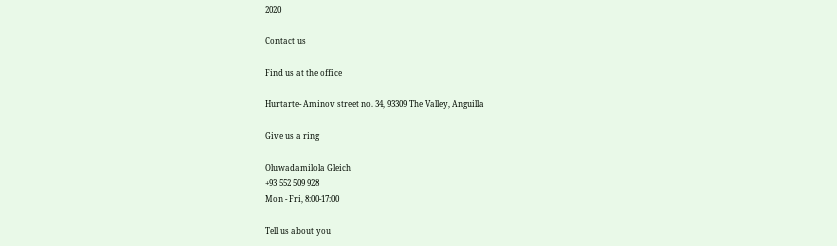2020

Contact us

Find us at the office

Hurtarte- Aminov street no. 34, 93309 The Valley, Anguilla

Give us a ring

Oluwadamilola Gleich
+93 552 509 928
Mon - Fri, 8:00-17:00

Tell us about you